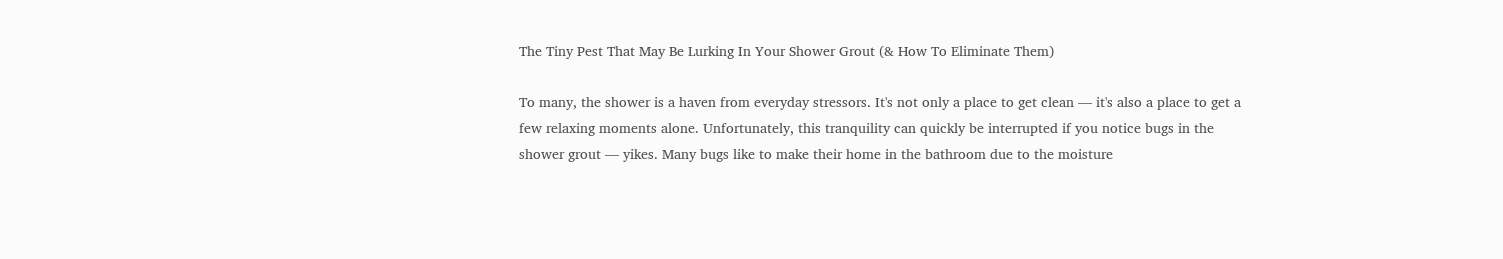The Tiny Pest That May Be Lurking In Your Shower Grout (& How To Eliminate Them)

To many, the shower is a haven from everyday stressors. It's not only a place to get clean — it's also a place to get a few relaxing moments alone. Unfortunately, this tranquility can quickly be interrupted if you notice bugs in the shower grout — yikes. Many bugs like to make their home in the bathroom due to the moisture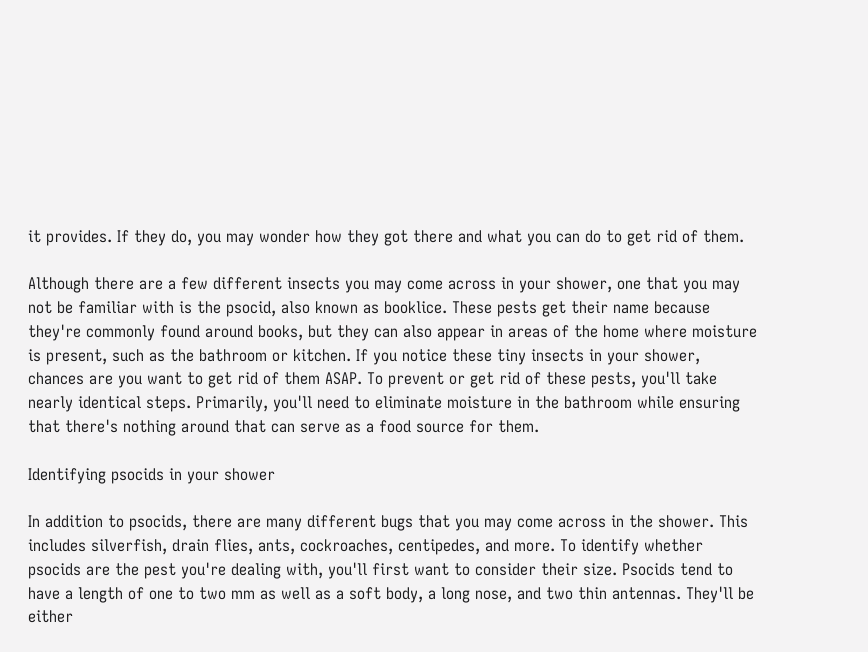it provides. If they do, you may wonder how they got there and what you can do to get rid of them.

Although there are a few different insects you may come across in your shower, one that you may not be familiar with is the psocid, also known as booklice. These pests get their name because they're commonly found around books, but they can also appear in areas of the home where moisture is present, such as the bathroom or kitchen. If you notice these tiny insects in your shower, chances are you want to get rid of them ASAP. To prevent or get rid of these pests, you'll take nearly identical steps. Primarily, you'll need to eliminate moisture in the bathroom while ensuring that there's nothing around that can serve as a food source for them.

Identifying psocids in your shower

In addition to psocids, there are many different bugs that you may come across in the shower. This includes silverfish, drain flies, ants, cockroaches, centipedes, and more. To identify whether psocids are the pest you're dealing with, you'll first want to consider their size. Psocids tend to have a length of one to two mm as well as a soft body, a long nose, and two thin antennas. They'll be either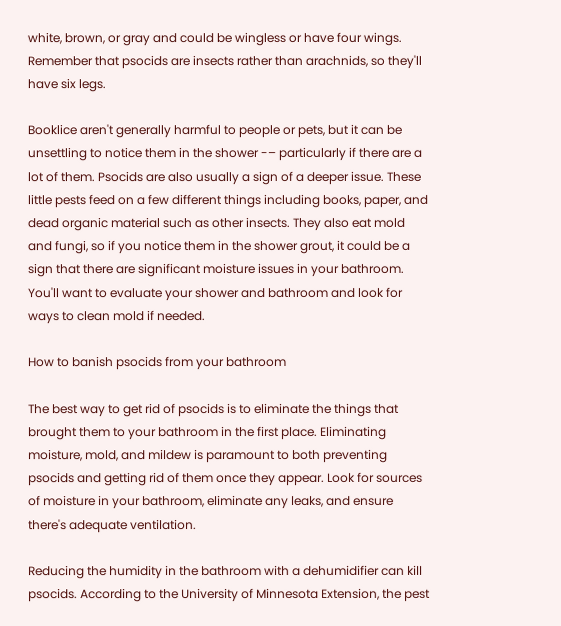white, brown, or gray and could be wingless or have four wings. Remember that psocids are insects rather than arachnids, so they'll have six legs.

Booklice aren't generally harmful to people or pets, but it can be unsettling to notice them in the shower -– particularly if there are a lot of them. Psocids are also usually a sign of a deeper issue. These little pests feed on a few different things including books, paper, and dead organic material such as other insects. They also eat mold and fungi, so if you notice them in the shower grout, it could be a sign that there are significant moisture issues in your bathroom. You'll want to evaluate your shower and bathroom and look for ways to clean mold if needed.

How to banish psocids from your bathroom

The best way to get rid of psocids is to eliminate the things that brought them to your bathroom in the first place. Eliminating moisture, mold, and mildew is paramount to both preventing psocids and getting rid of them once they appear. Look for sources of moisture in your bathroom, eliminate any leaks, and ensure there's adequate ventilation.

Reducing the humidity in the bathroom with a dehumidifier can kill psocids. According to the University of Minnesota Extension, the pest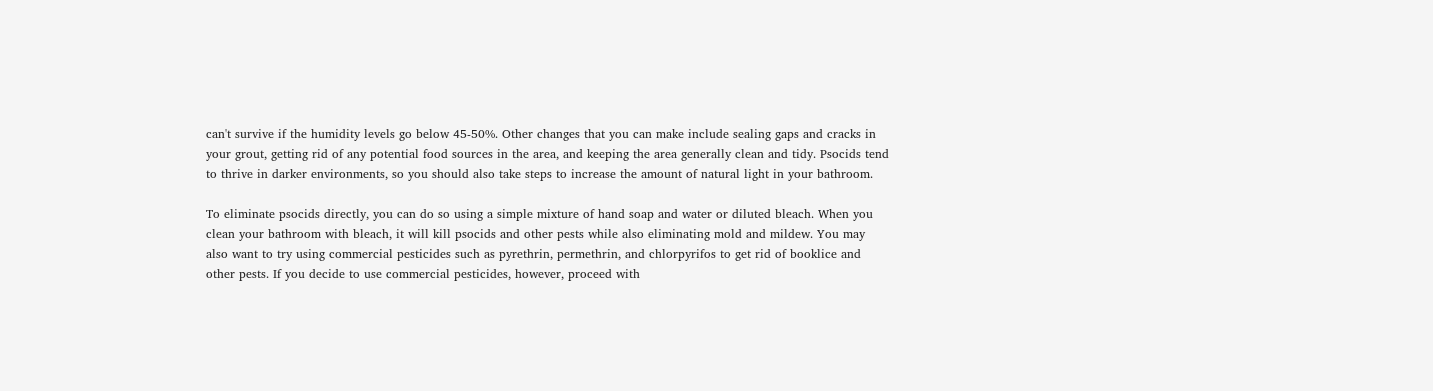can't survive if the humidity levels go below 45-50%. Other changes that you can make include sealing gaps and cracks in your grout, getting rid of any potential food sources in the area, and keeping the area generally clean and tidy. Psocids tend to thrive in darker environments, so you should also take steps to increase the amount of natural light in your bathroom.

To eliminate psocids directly, you can do so using a simple mixture of hand soap and water or diluted bleach. When you clean your bathroom with bleach, it will kill psocids and other pests while also eliminating mold and mildew. You may also want to try using commercial pesticides such as pyrethrin, permethrin, and chlorpyrifos to get rid of booklice and other pests. If you decide to use commercial pesticides, however, proceed with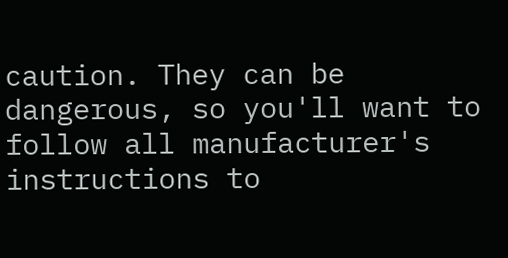caution. They can be dangerous, so you'll want to follow all manufacturer's instructions to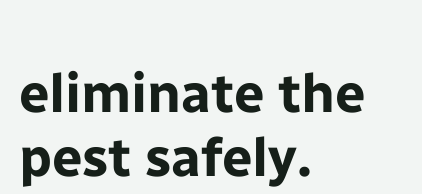eliminate the pest safely.